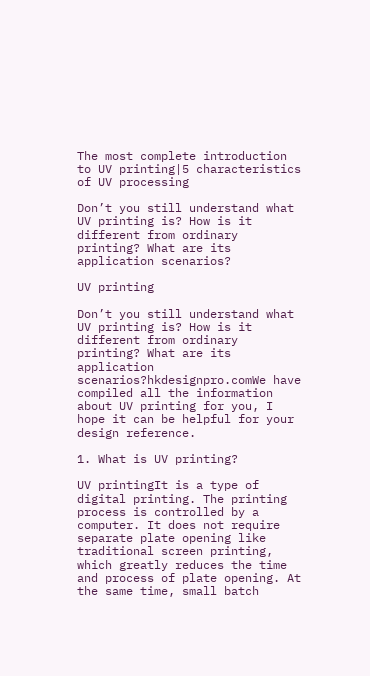The most complete introduction to UV printing|5 characteristics of UV processing

Don’t you still understand what UV printing is? How is it different from ordinary printing? What are its application scenarios?

UV printing

Don’t you still understand what UV printing is? How is it different from ordinary printing? What are its application scenarios?hkdesignpro.comWe have compiled all the information about UV printing for you, I hope it can be helpful for your design reference.

1. What is UV printing?

UV printingIt is a type of digital printing. The printing process is controlled by a computer. It does not require separate plate opening like traditional screen printing, which greatly reduces the time and process of plate opening. At the same time, small batch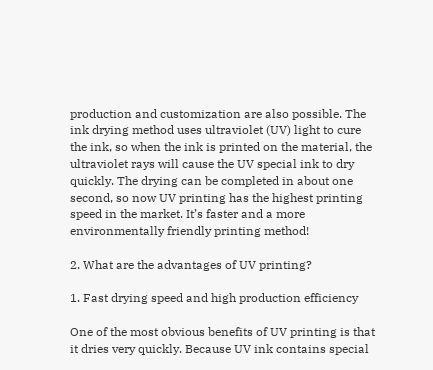production and customization are also possible. The ink drying method uses ultraviolet (UV) light to cure the ink, so when the ink is printed on the material, the ultraviolet rays will cause the UV special ink to dry quickly. The drying can be completed in about one second, so now UV printing has the highest printing speed in the market. It’s faster and a more environmentally friendly printing method!

2. What are the advantages of UV printing?

1. Fast drying speed and high production efficiency

One of the most obvious benefits of UV printing is that it dries very quickly. Because UV ink contains special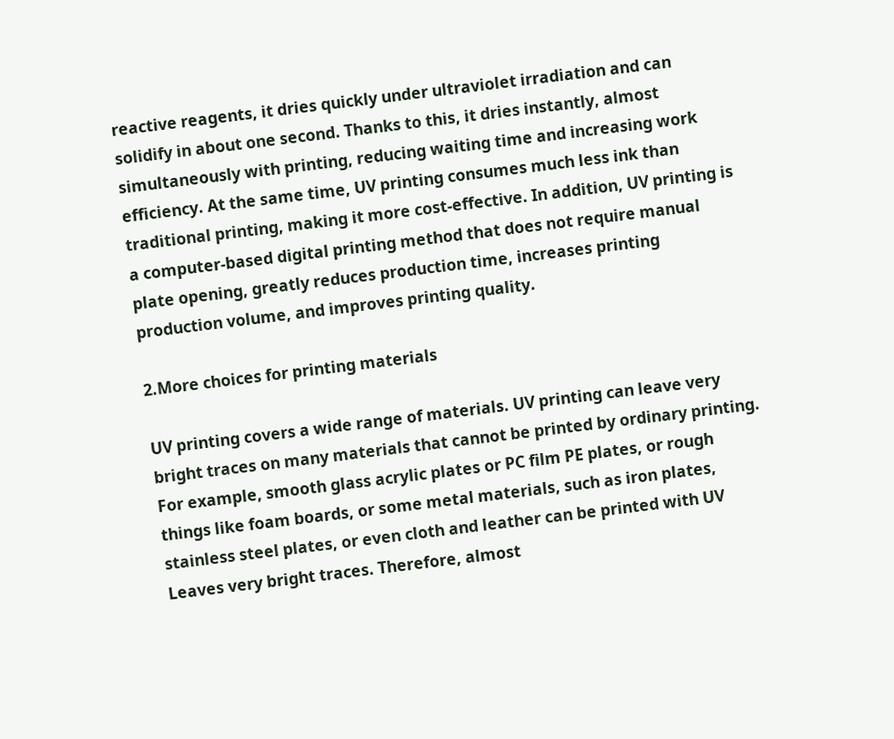reactive reagents, it dries quickly under ultraviolet irradiation and can solidify in about one second. Thanks to this, it dries instantly, almost simultaneously with printing, reducing waiting time and increasing work efficiency. At the same time, UV printing consumes much less ink than traditional printing, making it more cost-effective. In addition, UV printing is a computer-based digital printing method that does not require manual plate opening, greatly reduces production time, increases printing production volume, and improves printing quality.

2.More choices for printing materials

UV printing covers a wide range of materials. UV printing can leave very bright traces on many materials that cannot be printed by ordinary printing. For example, smooth glass acrylic plates or PC film PE plates, or rough things like foam boards, or some metal materials, such as iron plates, stainless steel plates, or even cloth and leather can be printed with UV Leaves very bright traces. Therefore, almost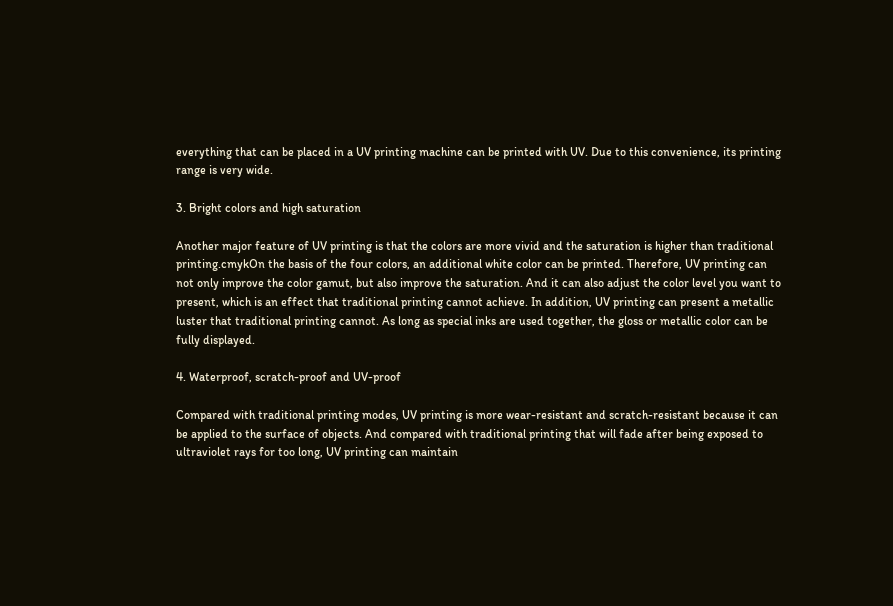everything that can be placed in a UV printing machine can be printed with UV. Due to this convenience, its printing range is very wide.

3. Bright colors and high saturation

Another major feature of UV printing is that the colors are more vivid and the saturation is higher than traditional printing.cmykOn the basis of the four colors, an additional white color can be printed. Therefore, UV printing can not only improve the color gamut, but also improve the saturation. And it can also adjust the color level you want to present, which is an effect that traditional printing cannot achieve. In addition, UV printing can present a metallic luster that traditional printing cannot. As long as special inks are used together, the gloss or metallic color can be fully displayed.

4. Waterproof, scratch-proof and UV-proof

Compared with traditional printing modes, UV printing is more wear-resistant and scratch-resistant because it can be applied to the surface of objects. And compared with traditional printing that will fade after being exposed to ultraviolet rays for too long, UV printing can maintain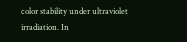color stability under ultraviolet irradiation. In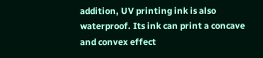addition, UV printing ink is also waterproof. Its ink can print a concave and convex effect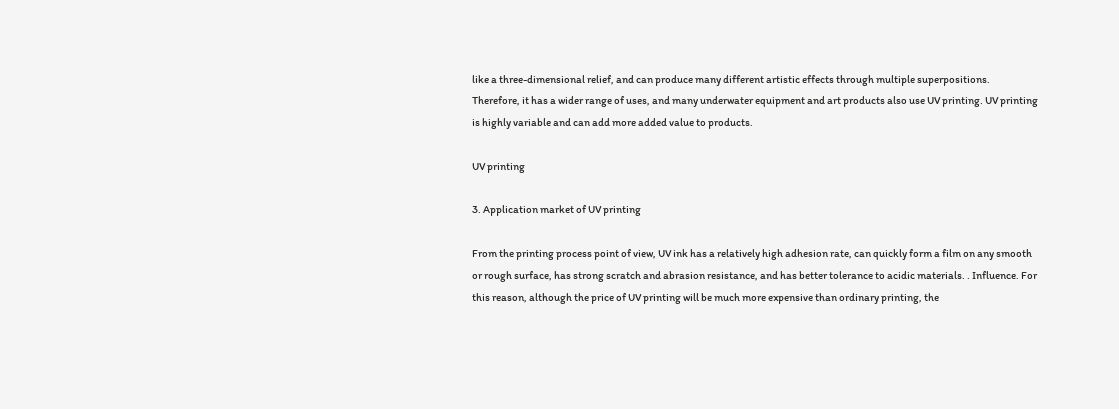like a three-dimensional relief, and can produce many different artistic effects through multiple superpositions. Therefore, it has a wider range of uses, and many underwater equipment and art products also use UV printing. UV printing is highly variable and can add more added value to products.

UV printing

3. Application market of UV printing

From the printing process point of view, UV ink has a relatively high adhesion rate, can quickly form a film on any smooth or rough surface, has strong scratch and abrasion resistance, and has better tolerance to acidic materials. . Influence. For this reason, although the price of UV printing will be much more expensive than ordinary printing, the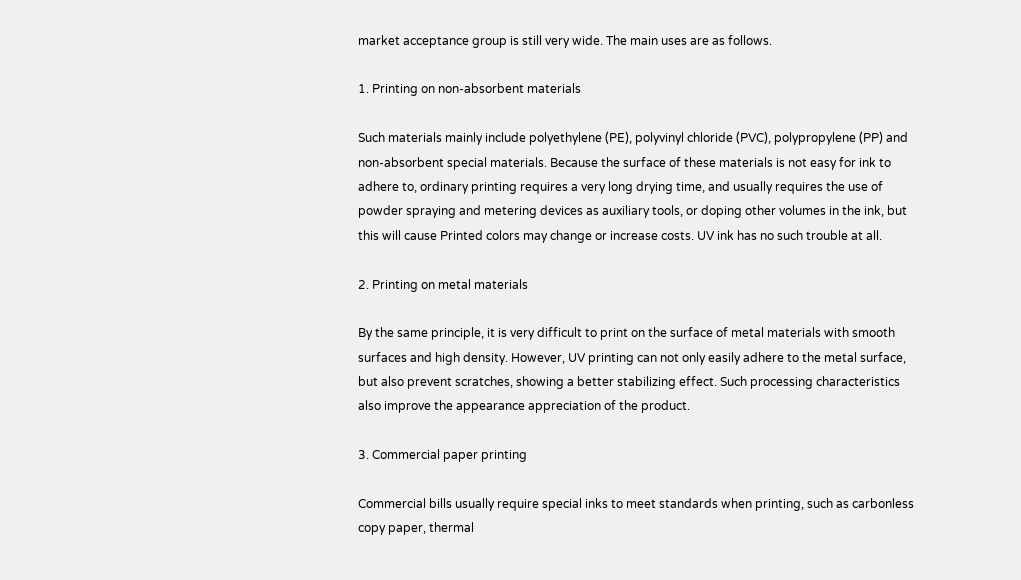market acceptance group is still very wide. The main uses are as follows.

1. Printing on non-absorbent materials

Such materials mainly include polyethylene (PE), polyvinyl chloride (PVC), polypropylene (PP) and non-absorbent special materials. Because the surface of these materials is not easy for ink to adhere to, ordinary printing requires a very long drying time, and usually requires the use of powder spraying and metering devices as auxiliary tools, or doping other volumes in the ink, but this will cause Printed colors may change or increase costs. UV ink has no such trouble at all.

2. Printing on metal materials

By the same principle, it is very difficult to print on the surface of metal materials with smooth surfaces and high density. However, UV printing can not only easily adhere to the metal surface, but also prevent scratches, showing a better stabilizing effect. Such processing characteristics also improve the appearance appreciation of the product.

3. Commercial paper printing

Commercial bills usually require special inks to meet standards when printing, such as carbonless copy paper, thermal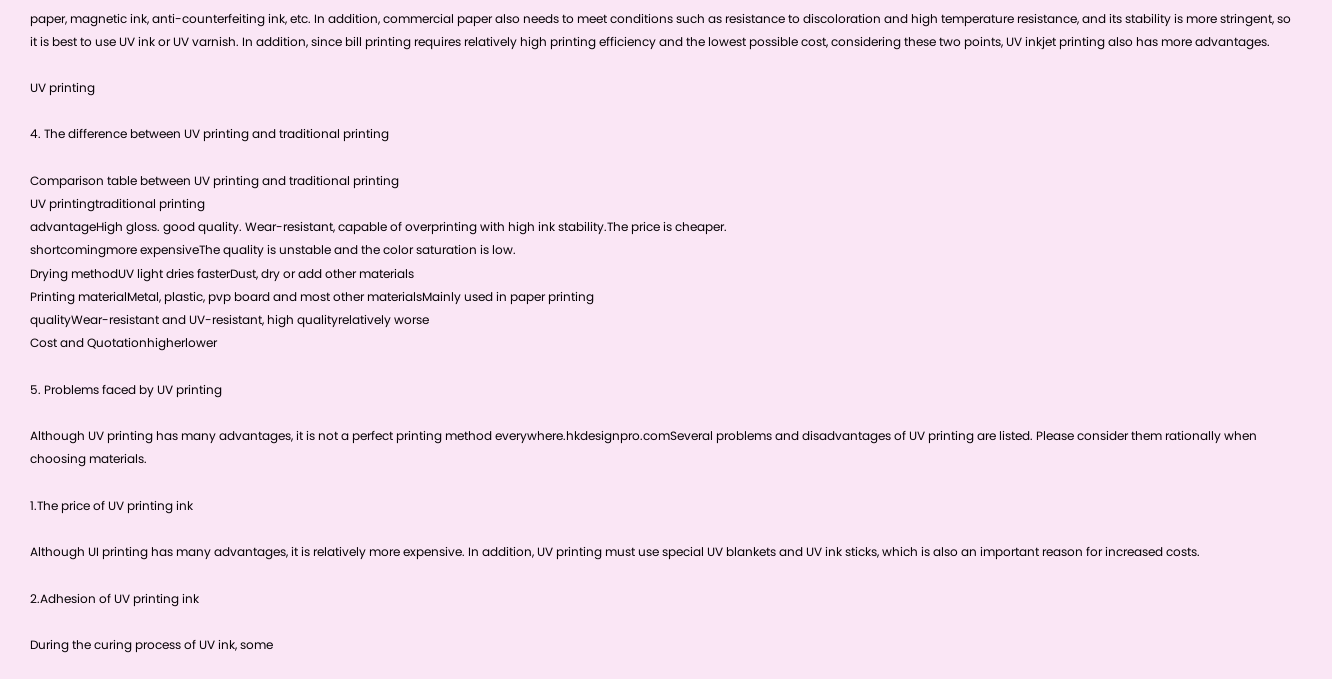paper, magnetic ink, anti-counterfeiting ink, etc. In addition, commercial paper also needs to meet conditions such as resistance to discoloration and high temperature resistance, and its stability is more stringent, so it is best to use UV ink or UV varnish. In addition, since bill printing requires relatively high printing efficiency and the lowest possible cost, considering these two points, UV inkjet printing also has more advantages.

UV printing

4. The difference between UV printing and traditional printing

Comparison table between UV printing and traditional printing
UV printingtraditional printing
advantageHigh gloss. good quality. Wear-resistant, capable of overprinting with high ink stability.The price is cheaper.
shortcomingmore expensiveThe quality is unstable and the color saturation is low.
Drying methodUV light dries fasterDust, dry or add other materials
Printing materialMetal, plastic, pvp board and most other materialsMainly used in paper printing
qualityWear-resistant and UV-resistant, high qualityrelatively worse
Cost and Quotationhigherlower

5. Problems faced by UV printing

Although UV printing has many advantages, it is not a perfect printing method everywhere.hkdesignpro.comSeveral problems and disadvantages of UV printing are listed. Please consider them rationally when choosing materials.

1.The price of UV printing ink

Although UI printing has many advantages, it is relatively more expensive. In addition, UV printing must use special UV blankets and UV ink sticks, which is also an important reason for increased costs.

2.Adhesion of UV printing ink

During the curing process of UV ink, some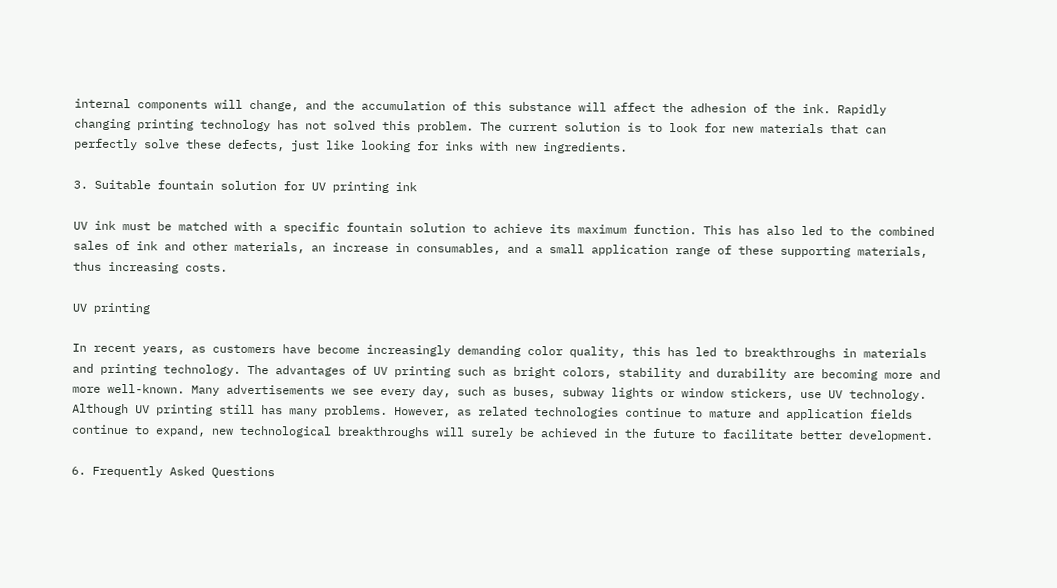internal components will change, and the accumulation of this substance will affect the adhesion of the ink. Rapidly changing printing technology has not solved this problem. The current solution is to look for new materials that can perfectly solve these defects, just like looking for inks with new ingredients.

3. Suitable fountain solution for UV printing ink

UV ink must be matched with a specific fountain solution to achieve its maximum function. This has also led to the combined sales of ink and other materials, an increase in consumables, and a small application range of these supporting materials, thus increasing costs.

UV printing

In recent years, as customers have become increasingly demanding color quality, this has led to breakthroughs in materials and printing technology. The advantages of UV printing such as bright colors, stability and durability are becoming more and more well-known. Many advertisements we see every day, such as buses, subway lights or window stickers, use UV technology. Although UV printing still has many problems. However, as related technologies continue to mature and application fields continue to expand, new technological breakthroughs will surely be achieved in the future to facilitate better development.

6. Frequently Asked Questions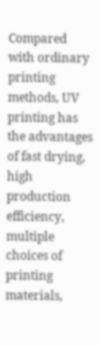Compared with ordinary printing methods, UV printing has the advantages of fast drying, high production efficiency, multiple choices of printing materials,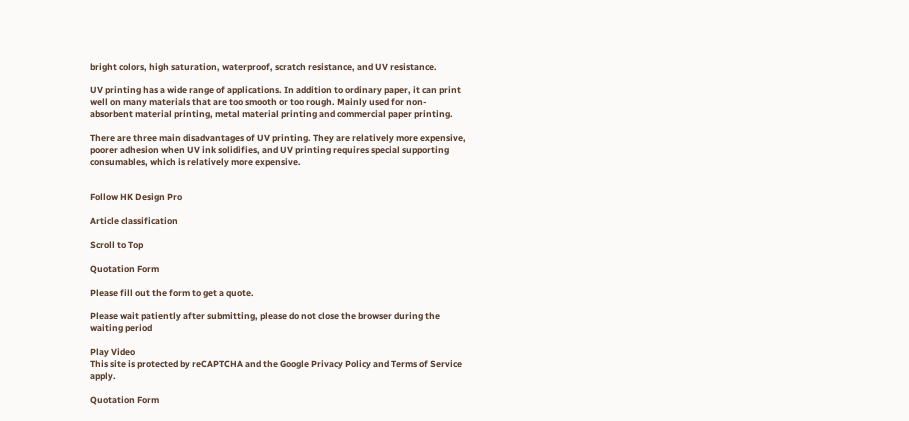bright colors, high saturation, waterproof, scratch resistance, and UV resistance.

UV printing has a wide range of applications. In addition to ordinary paper, it can print well on many materials that are too smooth or too rough. Mainly used for non-absorbent material printing, metal material printing and commercial paper printing.

There are three main disadvantages of UV printing. They are relatively more expensive, poorer adhesion when UV ink solidifies, and UV printing requires special supporting consumables, which is relatively more expensive.


Follow HK Design Pro

Article classification

Scroll to Top

Quotation Form

Please fill out the form to get a quote.

Please wait patiently after submitting, please do not close the browser during the waiting period

Play Video
This site is protected by reCAPTCHA and the Google Privacy Policy and Terms of Service apply.

Quotation Form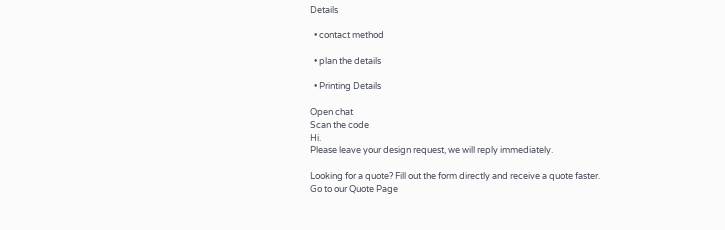Details

  • contact method

  • plan the details

  • Printing Details

Open chat
Scan the code
Hi.
Please leave your design request, we will reply immediately.

Looking for a quote? Fill out the form directly and receive a quote faster.
Go to our Quote Page